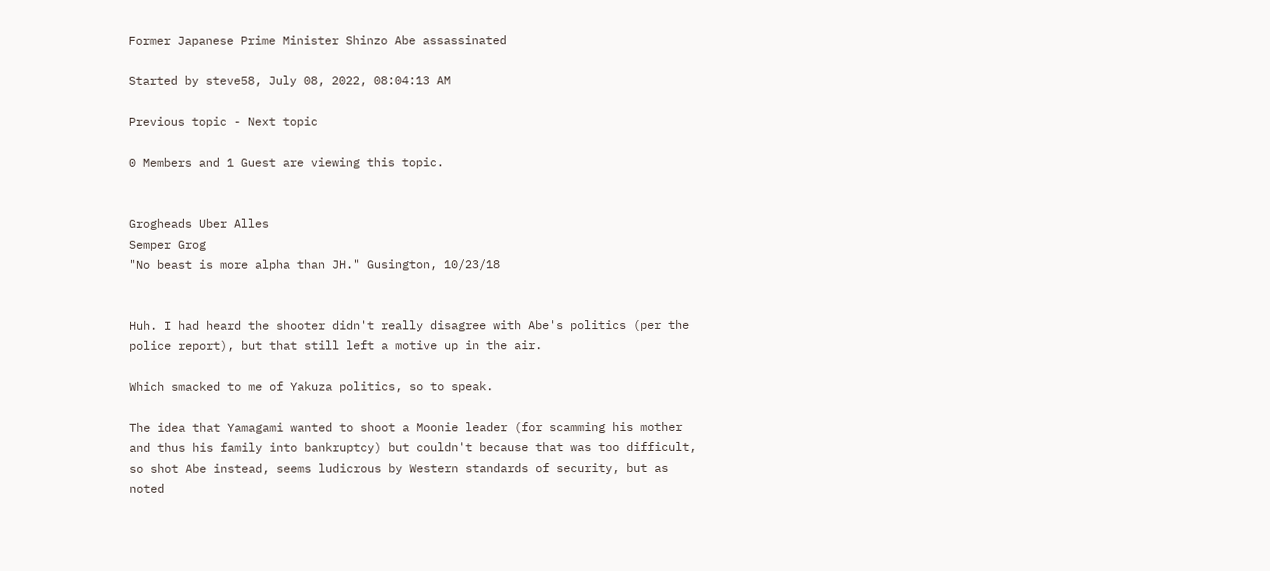Former Japanese Prime Minister Shinzo Abe assassinated

Started by steve58, July 08, 2022, 08:04:13 AM

Previous topic - Next topic

0 Members and 1 Guest are viewing this topic.


Grogheads Uber Alles
Semper Grog
"No beast is more alpha than JH." Gusington, 10/23/18


Huh. I had heard the shooter didn't really disagree with Abe's politics (per the police report), but that still left a motive up in the air.

Which smacked to me of Yakuza politics, so to speak.

The idea that Yamagami wanted to shoot a Moonie leader (for scamming his mother and thus his family into bankruptcy) but couldn't because that was too difficult, so shot Abe instead, seems ludicrous by Western standards of security, but as noted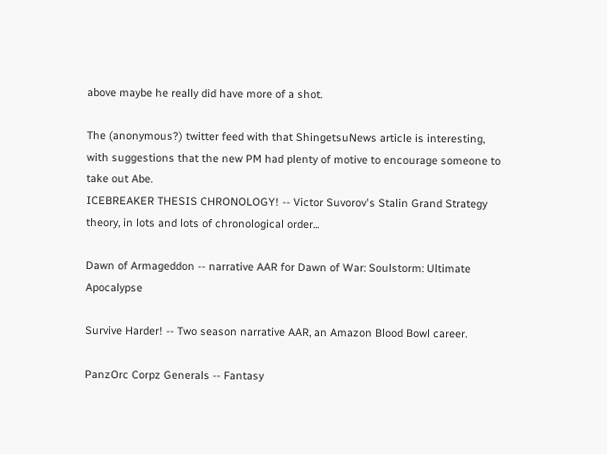above maybe he really did have more of a shot.

The (anonymous?) twitter feed with that ShingetsuNews article is interesting, with suggestions that the new PM had plenty of motive to encourage someone to take out Abe.
ICEBREAKER THESIS CHRONOLOGY! -- Victor Suvorov's Stalin Grand Strategy theory, in lots and lots of chronological order...

Dawn of Armageddon -- narrative AAR for Dawn of War: Soulstorm: Ultimate Apocalypse

Survive Harder! -- Two season narrative AAR, an Amazon Blood Bowl career.

PanzOrc Corpz Generals -- Fantasy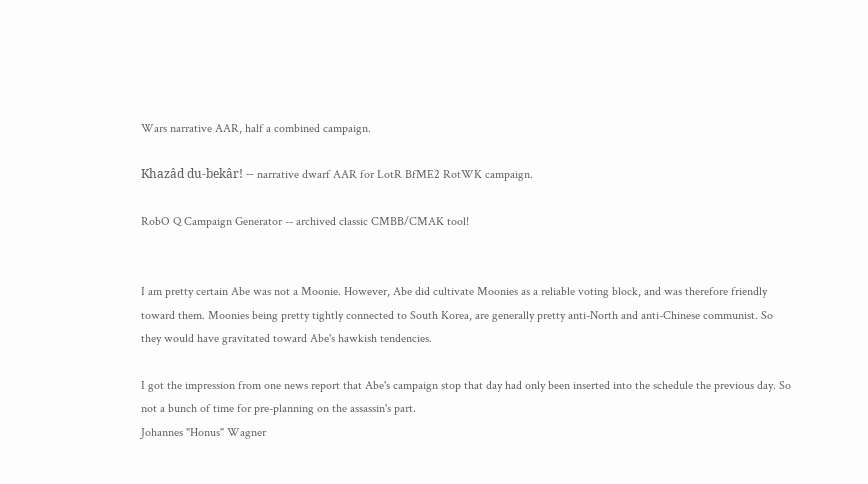Wars narrative AAR, half a combined campaign.

Khazâd du-bekâr! -- narrative dwarf AAR for LotR BfME2 RotWK campaign.

RobO Q Campaign Generator -- archived classic CMBB/CMAK tool!


I am pretty certain Abe was not a Moonie. However, Abe did cultivate Moonies as a reliable voting block, and was therefore friendly toward them. Moonies being pretty tightly connected to South Korea, are generally pretty anti-North and anti-Chinese communist. So they would have gravitated toward Abe's hawkish tendencies.

I got the impression from one news report that Abe's campaign stop that day had only been inserted into the schedule the previous day. So not a bunch of time for pre-planning on the assassin's part.
Johannes "Honus" Wagner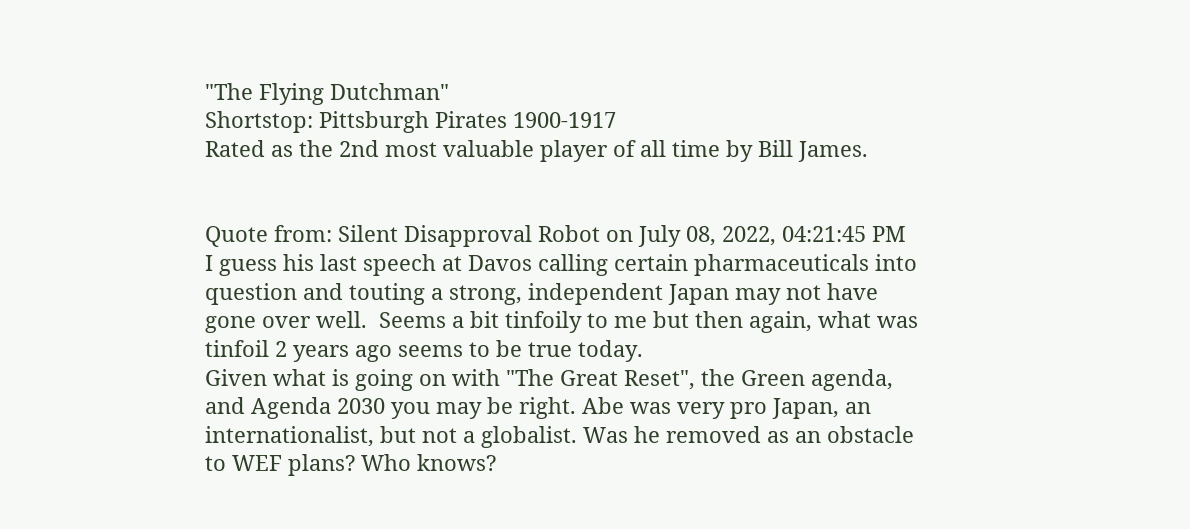"The Flying Dutchman"
Shortstop: Pittsburgh Pirates 1900-1917
Rated as the 2nd most valuable player of all time by Bill James.


Quote from: Silent Disapproval Robot on July 08, 2022, 04:21:45 PM
I guess his last speech at Davos calling certain pharmaceuticals into question and touting a strong, independent Japan may not have gone over well.  Seems a bit tinfoily to me but then again, what was tinfoil 2 years ago seems to be true today.
Given what is going on with "The Great Reset", the Green agenda, and Agenda 2030 you may be right. Abe was very pro Japan, an internationalist, but not a globalist. Was he removed as an obstacle to WEF plans? Who knows?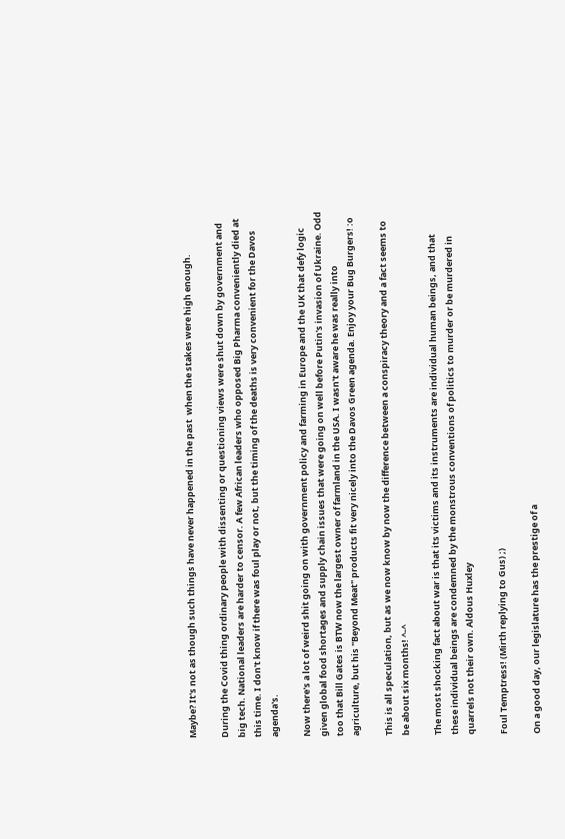Maybe? It's not as though such things have never happened in the past  when the stakes were high enough.

During the Covid thing ordinary people with dissenting or questioning views were shut down by government and big tech. National leaders are harder to censor. A few African leaders who opposed Big Pharma conveniently died at this time. I don't know if there was foul play or not, but the timing of the deaths is very convenient for the Davos agenda's.

Now there's a lot of weird shit going on with government policy and farming in Europe and the UK that defy logic given global food shortages and supply chain issues that were going on well before Putin's invasion of Ukraine. Odd too that Bill Gates is BTW now the largest owner of farmland in the USA. I wasn't aware he was really into agriculture, but his "Beyond Meat" products fit very nicely into the Davos Green agenda. Enjoy your Bug Burgers! :o

This is all speculation, but as we now know by now the difference between a conspiracy theory and a fact seems to be about six months! ^-^

The most shocking fact about war is that its victims and its instruments are individual human beings, and that these individual beings are condemned by the monstrous conventions of politics to murder or be murdered in quarrels not their own. Aldous Huxley

Foul Temptress! (Mirth replying to Gus) ;)

On a good day, our legislature has the prestige of a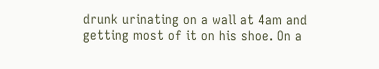drunk urinating on a wall at 4am and getting most of it on his shoe. On a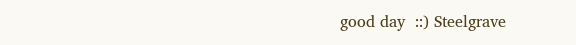good day  ::) Steelgrave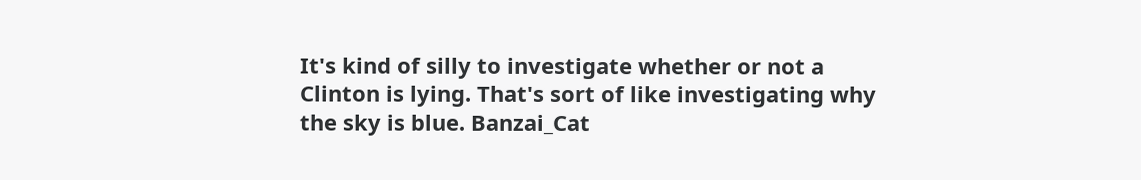It's kind of silly to investigate whether or not a Clinton is lying. That's sort of like investigating why the sky is blue. Banzai_Cat